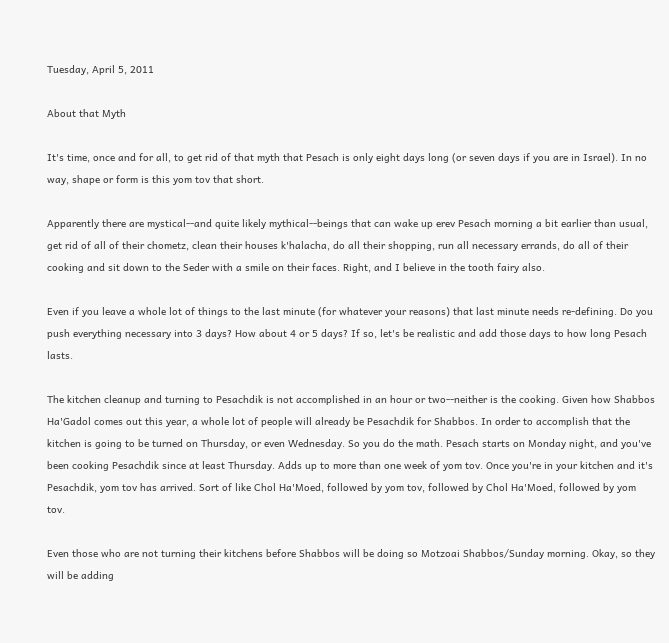Tuesday, April 5, 2011

About that Myth

It's time, once and for all, to get rid of that myth that Pesach is only eight days long (or seven days if you are in Israel). In no way, shape or form is this yom tov that short.

Apparently there are mystical--and quite likely mythical--beings that can wake up erev Pesach morning a bit earlier than usual, get rid of all of their chometz, clean their houses k'halacha, do all their shopping, run all necessary errands, do all of their cooking and sit down to the Seder with a smile on their faces. Right, and I believe in the tooth fairy also.

Even if you leave a whole lot of things to the last minute (for whatever your reasons) that last minute needs re-defining. Do you push everything necessary into 3 days? How about 4 or 5 days? If so, let's be realistic and add those days to how long Pesach lasts.

The kitchen cleanup and turning to Pesachdik is not accomplished in an hour or two--neither is the cooking. Given how Shabbos Ha'Gadol comes out this year, a whole lot of people will already be Pesachdik for Shabbos. In order to accomplish that the kitchen is going to be turned on Thursday, or even Wednesday. So you do the math. Pesach starts on Monday night, and you've been cooking Pesachdik since at least Thursday. Adds up to more than one week of yom tov. Once you're in your kitchen and it's Pesachdik, yom tov has arrived. Sort of like Chol Ha'Moed, followed by yom tov, followed by Chol Ha'Moed, followed by yom tov.

Even those who are not turning their kitchens before Shabbos will be doing so Motzoai Shabbos/Sunday morning. Okay, so they will be adding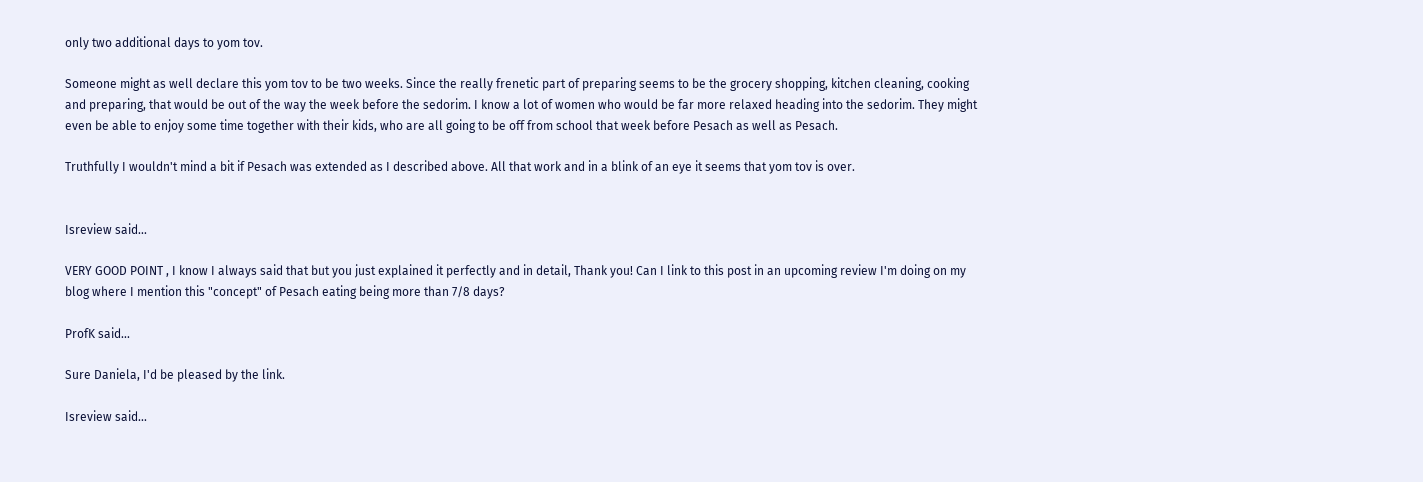only two additional days to yom tov.

Someone might as well declare this yom tov to be two weeks. Since the really frenetic part of preparing seems to be the grocery shopping, kitchen cleaning, cooking and preparing, that would be out of the way the week before the sedorim. I know a lot of women who would be far more relaxed heading into the sedorim. They might even be able to enjoy some time together with their kids, who are all going to be off from school that week before Pesach as well as Pesach.

Truthfully I wouldn't mind a bit if Pesach was extended as I described above. All that work and in a blink of an eye it seems that yom tov is over.


Isreview said...

VERY GOOD POINT , I know I always said that but you just explained it perfectly and in detail, Thank you! Can I link to this post in an upcoming review I'm doing on my blog where I mention this "concept" of Pesach eating being more than 7/8 days?

ProfK said...

Sure Daniela, I'd be pleased by the link.

Isreview said...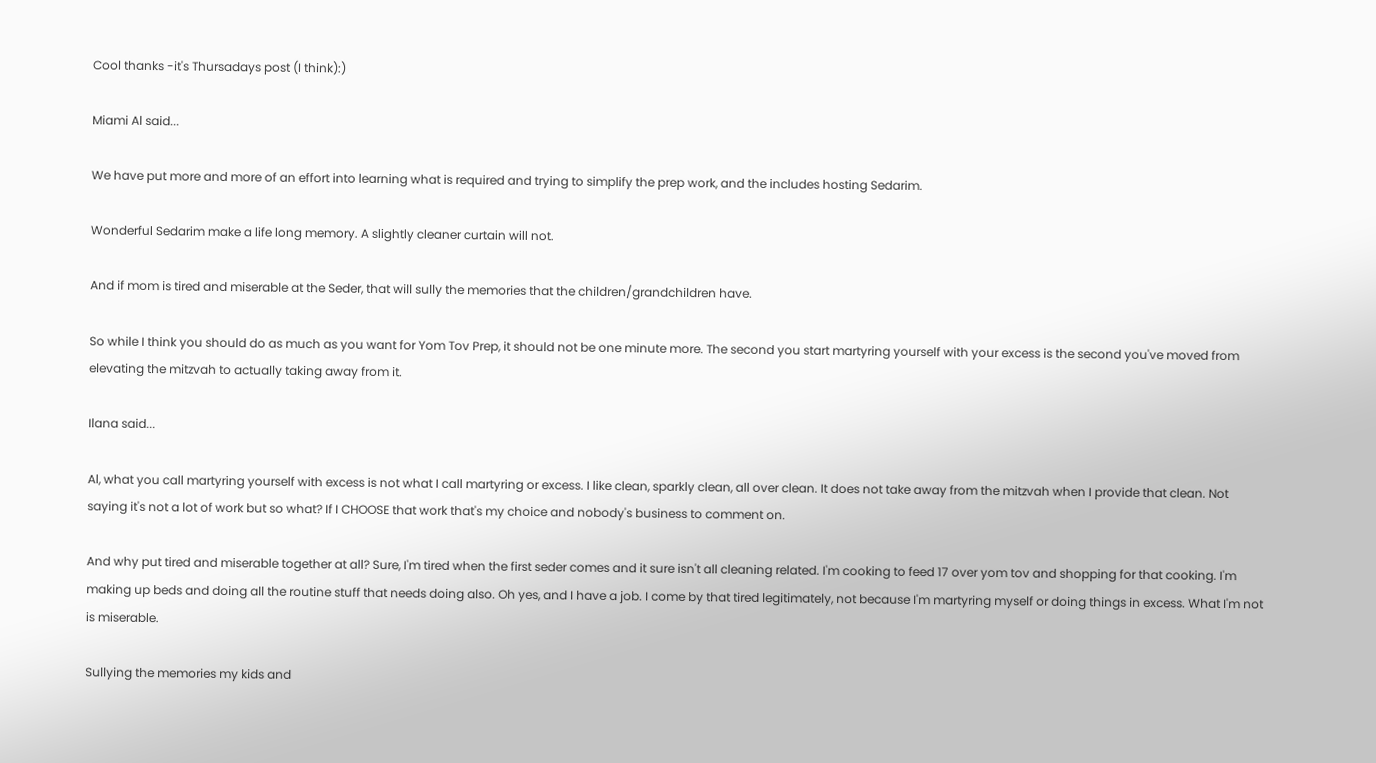Cool thanks -it's Thursadays post (I think):)

Miami Al said...

We have put more and more of an effort into learning what is required and trying to simplify the prep work, and the includes hosting Sedarim.

Wonderful Sedarim make a life long memory. A slightly cleaner curtain will not.

And if mom is tired and miserable at the Seder, that will sully the memories that the children/grandchildren have.

So while I think you should do as much as you want for Yom Tov Prep, it should not be one minute more. The second you start martyring yourself with your excess is the second you've moved from elevating the mitzvah to actually taking away from it.

Ilana said...

Al, what you call martyring yourself with excess is not what I call martyring or excess. I like clean, sparkly clean, all over clean. It does not take away from the mitzvah when I provide that clean. Not saying it's not a lot of work but so what? If I CHOOSE that work that's my choice and nobody's business to comment on.

And why put tired and miserable together at all? Sure, I'm tired when the first seder comes and it sure isn't all cleaning related. I'm cooking to feed 17 over yom tov and shopping for that cooking. I'm making up beds and doing all the routine stuff that needs doing also. Oh yes, and I have a job. I come by that tired legitimately, not because I'm martyring myself or doing things in excess. What I'm not is miserable.

Sullying the memories my kids and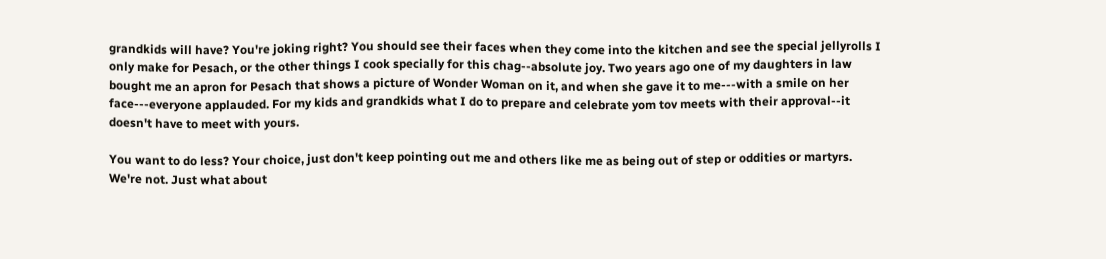grandkids will have? You're joking right? You should see their faces when they come into the kitchen and see the special jellyrolls I only make for Pesach, or the other things I cook specially for this chag--absolute joy. Two years ago one of my daughters in law bought me an apron for Pesach that shows a picture of Wonder Woman on it, and when she gave it to me---with a smile on her face---everyone applauded. For my kids and grandkids what I do to prepare and celebrate yom tov meets with their approval--it doesn't have to meet with yours.

You want to do less? Your choice, just don't keep pointing out me and others like me as being out of step or oddities or martyrs. We're not. Just what about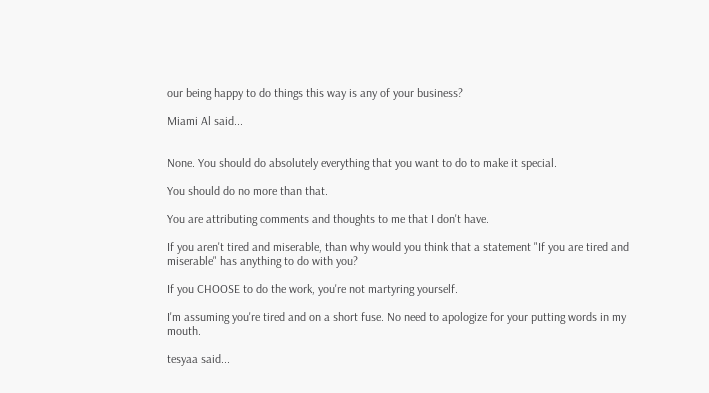our being happy to do things this way is any of your business?

Miami Al said...


None. You should do absolutely everything that you want to do to make it special.

You should do no more than that.

You are attributing comments and thoughts to me that I don't have.

If you aren't tired and miserable, than why would you think that a statement "If you are tired and miserable" has anything to do with you?

If you CHOOSE to do the work, you're not martyring yourself.

I'm assuming you're tired and on a short fuse. No need to apologize for your putting words in my mouth.

tesyaa said...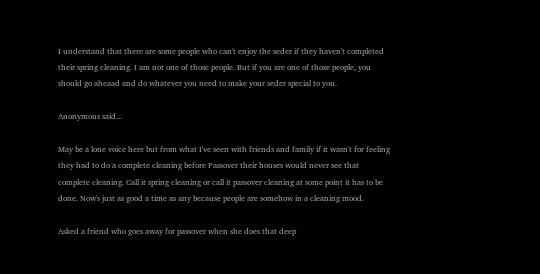I understand that there are some people who can't enjoy the seder if they haven't completed their spring cleaning. I am not one of those people. But if you are one of those people, you should go aheaad and do whatever you need to make your seder special to you.

Anonymous said...

May be a lone voice here but from what I've seen with friends and family if it wasn't for feeling they had to do a complete cleaning before Passover their houses would never see that complete cleaning. Call it spring cleaning or call it passover cleaning at some point it has to be done. Now's just as good a time as any because people are somehow in a cleaning mood.

Asked a friend who goes away for passover when she does that deep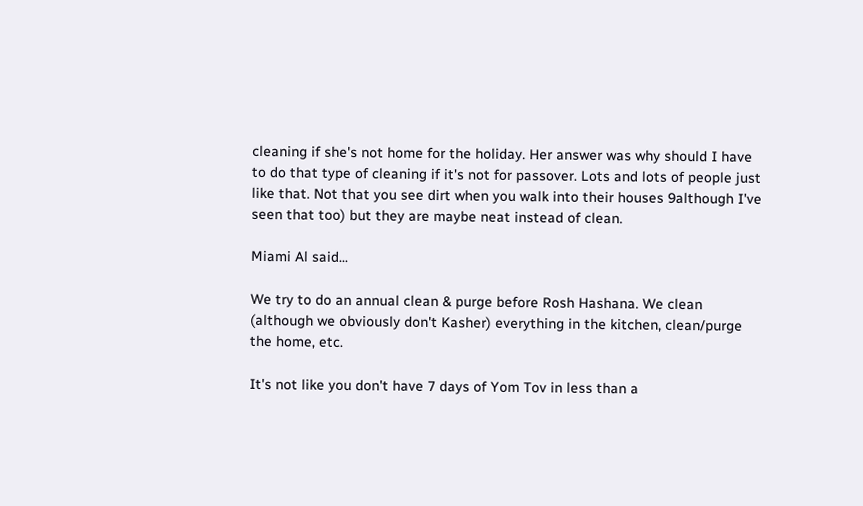cleaning if she's not home for the holiday. Her answer was why should I have to do that type of cleaning if it's not for passover. Lots and lots of people just like that. Not that you see dirt when you walk into their houses 9although I've seen that too) but they are maybe neat instead of clean.

Miami Al said...

We try to do an annual clean & purge before Rosh Hashana. We clean (although we obviously don't Kasher) everything in the kitchen, clean/purge the home, etc.

It's not like you don't have 7 days of Yom Tov in less than a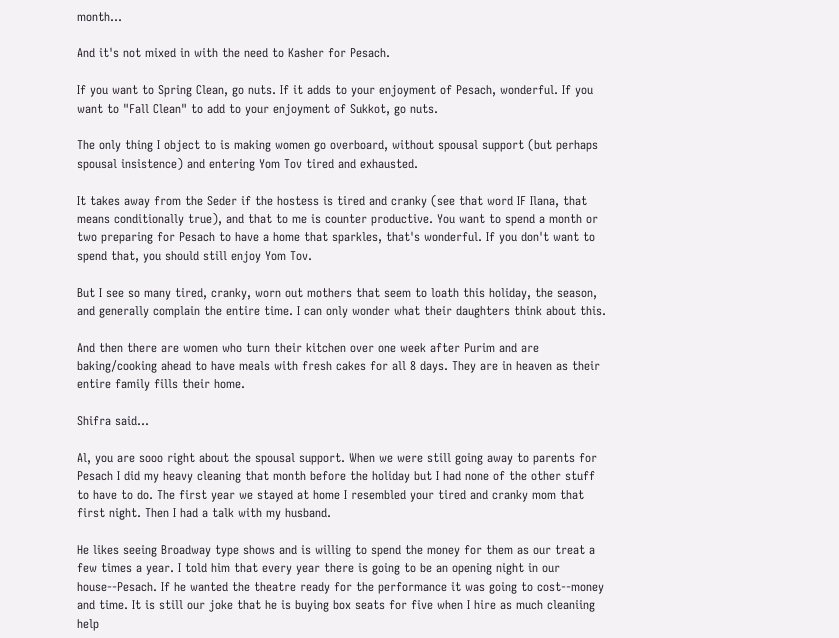month...

And it's not mixed in with the need to Kasher for Pesach.

If you want to Spring Clean, go nuts. If it adds to your enjoyment of Pesach, wonderful. If you want to "Fall Clean" to add to your enjoyment of Sukkot, go nuts.

The only thing I object to is making women go overboard, without spousal support (but perhaps spousal insistence) and entering Yom Tov tired and exhausted.

It takes away from the Seder if the hostess is tired and cranky (see that word IF Ilana, that means conditionally true), and that to me is counter productive. You want to spend a month or two preparing for Pesach to have a home that sparkles, that's wonderful. If you don't want to spend that, you should still enjoy Yom Tov.

But I see so many tired, cranky, worn out mothers that seem to loath this holiday, the season, and generally complain the entire time. I can only wonder what their daughters think about this.

And then there are women who turn their kitchen over one week after Purim and are baking/cooking ahead to have meals with fresh cakes for all 8 days. They are in heaven as their entire family fills their home.

Shifra said...

Al, you are sooo right about the spousal support. When we were still going away to parents for Pesach I did my heavy cleaning that month before the holiday but I had none of the other stuff to have to do. The first year we stayed at home I resembled your tired and cranky mom that first night. Then I had a talk with my husband.

He likes seeing Broadway type shows and is willing to spend the money for them as our treat a few times a year. I told him that every year there is going to be an opening night in our house--Pesach. If he wanted the theatre ready for the performance it was going to cost--money and time. It is still our joke that he is buying box seats for five when I hire as much cleaniing help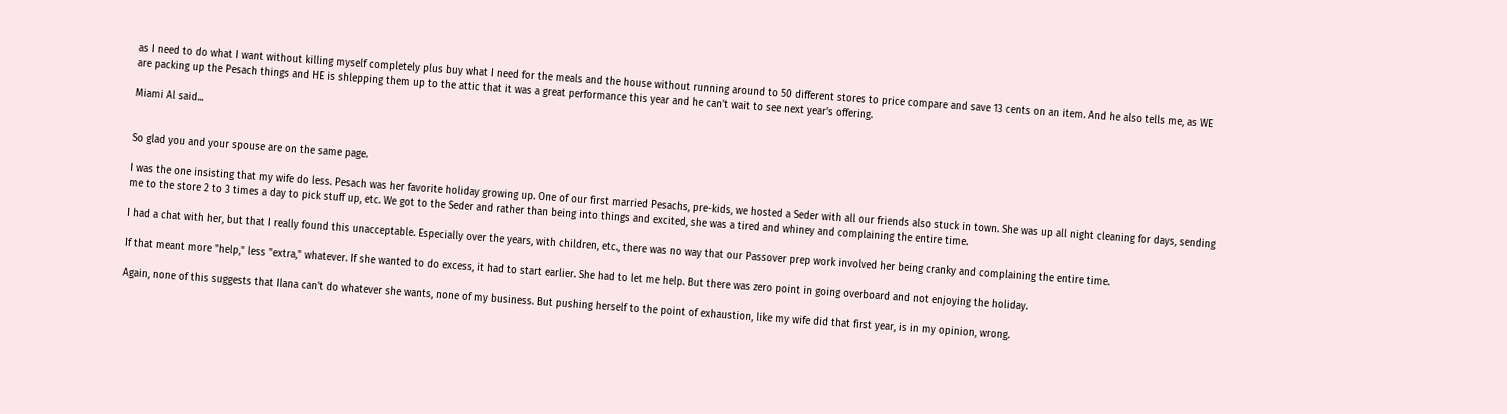as I need to do what I want without killing myself completely plus buy what I need for the meals and the house without running around to 50 different stores to price compare and save 13 cents on an item. And he also tells me, as WE are packing up the Pesach things and HE is shlepping them up to the attic that it was a great performance this year and he can't wait to see next year's offering.

Miami Al said...


So glad you and your spouse are on the same page.

I was the one insisting that my wife do less. Pesach was her favorite holiday growing up. One of our first married Pesachs, pre-kids, we hosted a Seder with all our friends also stuck in town. She was up all night cleaning for days, sending me to the store 2 to 3 times a day to pick stuff up, etc. We got to the Seder and rather than being into things and excited, she was a tired and whiney and complaining the entire time.

I had a chat with her, but that I really found this unacceptable. Especially over the years, with children, etc., there was no way that our Passover prep work involved her being cranky and complaining the entire time.

If that meant more "help," less "extra," whatever. If she wanted to do excess, it had to start earlier. She had to let me help. But there was zero point in going overboard and not enjoying the holiday.

Again, none of this suggests that Ilana can't do whatever she wants, none of my business. But pushing herself to the point of exhaustion, like my wife did that first year, is in my opinion, wrong.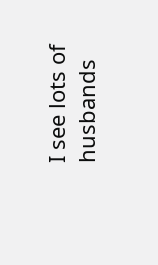I see lots of husbands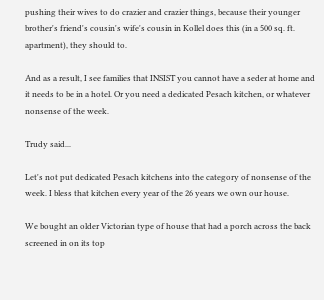pushing their wives to do crazier and crazier things, because their younger brother's friend's cousin's wife's cousin in Kollel does this (in a 500 sq. ft. apartment), they should to.

And as a result, I see families that INSIST you cannot have a seder at home and it needs to be in a hotel. Or you need a dedicated Pesach kitchen, or whatever nonsense of the week.

Trudy said...

Let's not put dedicated Pesach kitchens into the category of nonsense of the week. I bless that kitchen every year of the 26 years we own our house.

We bought an older Victorian type of house that had a porch across the back screened in on its top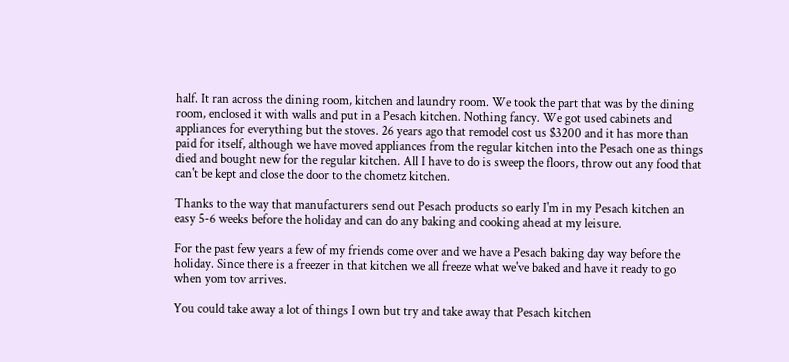half. It ran across the dining room, kitchen and laundry room. We took the part that was by the dining room, enclosed it with walls and put in a Pesach kitchen. Nothing fancy. We got used cabinets and appliances for everything but the stoves. 26 years ago that remodel cost us $3200 and it has more than paid for itself, although we have moved appliances from the regular kitchen into the Pesach one as things died and bought new for the regular kitchen. All I have to do is sweep the floors, throw out any food that can't be kept and close the door to the chometz kitchen.

Thanks to the way that manufacturers send out Pesach products so early I'm in my Pesach kitchen an easy 5-6 weeks before the holiday and can do any baking and cooking ahead at my leisure.

For the past few years a few of my friends come over and we have a Pesach baking day way before the holiday. Since there is a freezer in that kitchen we all freeze what we've baked and have it ready to go when yom tov arrives.

You could take away a lot of things I own but try and take away that Pesach kitchen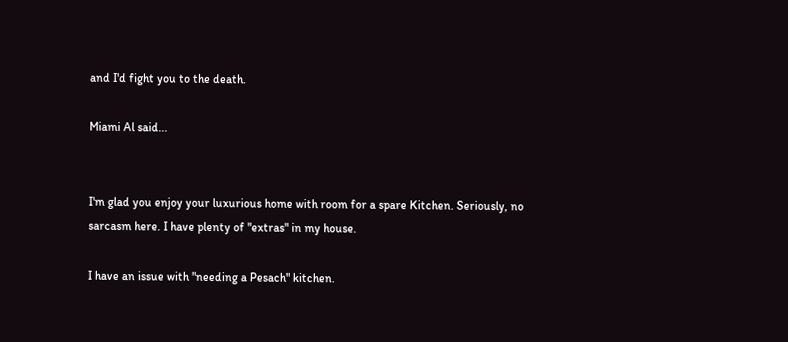and I'd fight you to the death.

Miami Al said...


I'm glad you enjoy your luxurious home with room for a spare Kitchen. Seriously, no sarcasm here. I have plenty of "extras" in my house.

I have an issue with "needing a Pesach" kitchen.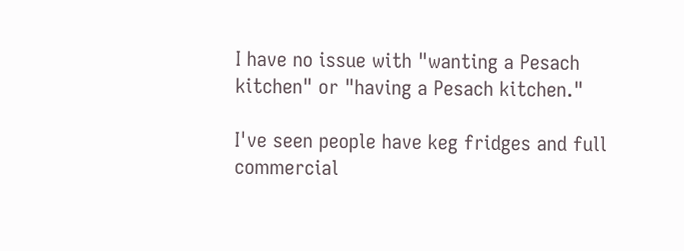I have no issue with "wanting a Pesach kitchen" or "having a Pesach kitchen."

I've seen people have keg fridges and full commercial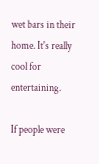wet bars in their home. It's really cool for entertaining.

If people were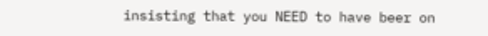insisting that you NEED to have beer on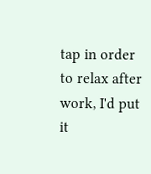tap in order to relax after work, I'd put it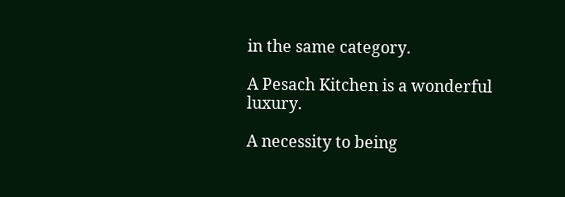in the same category.

A Pesach Kitchen is a wonderful luxury.

A necessity to being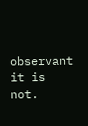observant it is not.